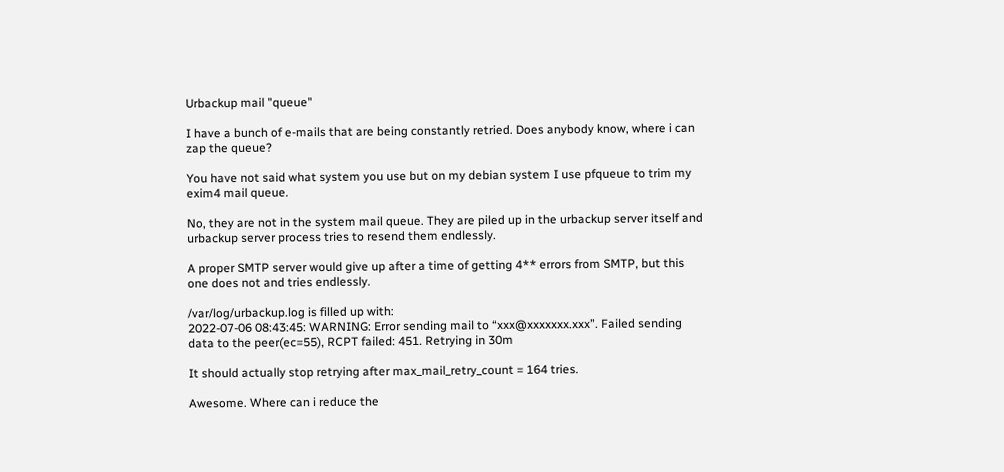Urbackup mail "queue"

I have a bunch of e-mails that are being constantly retried. Does anybody know, where i can zap the queue?

You have not said what system you use but on my debian system I use pfqueue to trim my exim4 mail queue.

No, they are not in the system mail queue. They are piled up in the urbackup server itself and urbackup server process tries to resend them endlessly.

A proper SMTP server would give up after a time of getting 4** errors from SMTP, but this one does not and tries endlessly.

/var/log/urbackup.log is filled up with:
2022-07-06 08:43:45: WARNING: Error sending mail to “xxx@xxxxxxx.xxx”. Failed sending data to the peer(ec=55), RCPT failed: 451. Retrying in 30m

It should actually stop retrying after max_mail_retry_count = 164 tries.

Awesome. Where can i reduce the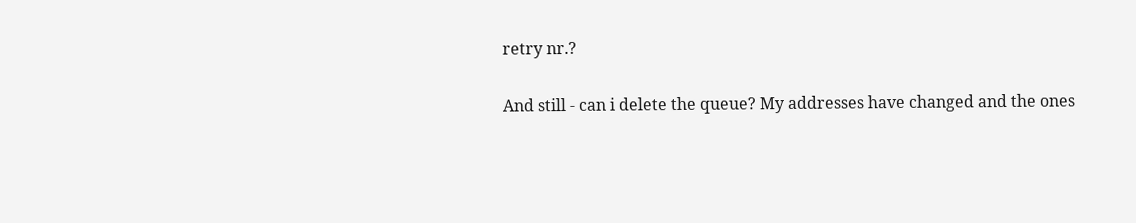retry nr.?

And still - can i delete the queue? My addresses have changed and the ones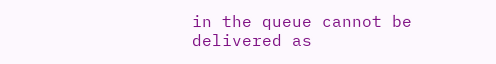in the queue cannot be delivered as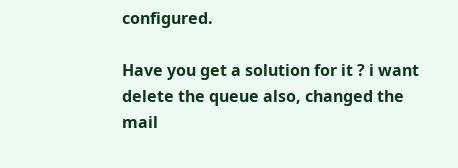configured.

Have you get a solution for it ? i want delete the queue also, changed the mail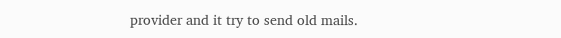provider and it try to send old mails.